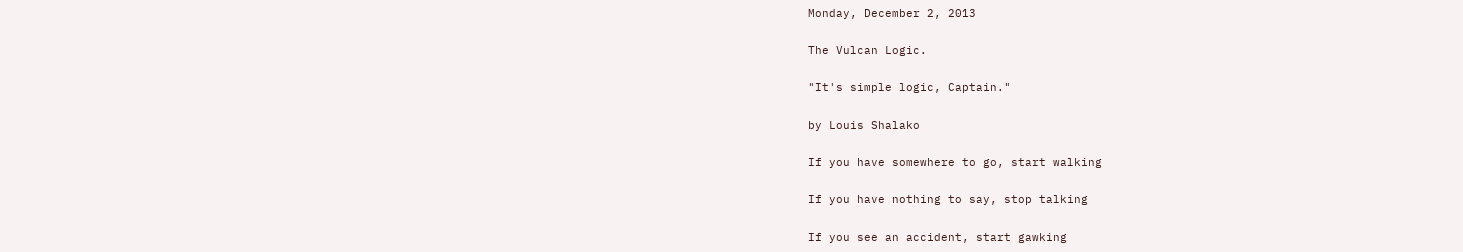Monday, December 2, 2013

The Vulcan Logic.

"It's simple logic, Captain."

by Louis Shalako

If you have somewhere to go, start walking

If you have nothing to say, stop talking

If you see an accident, start gawking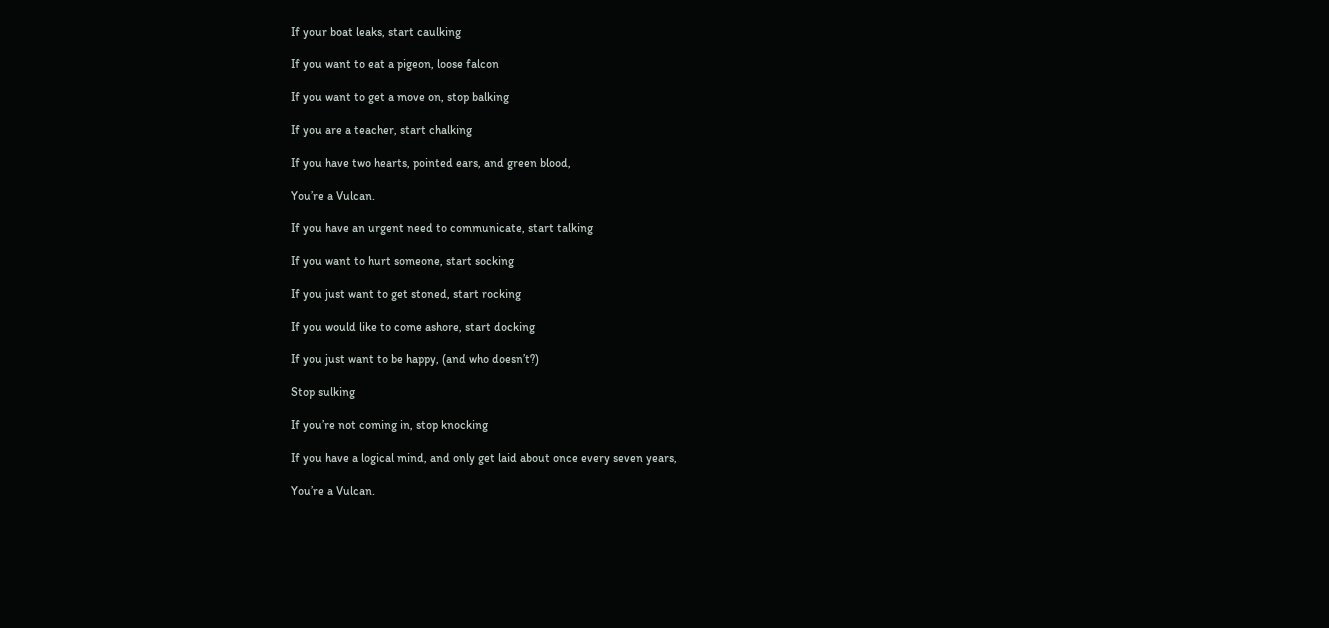If your boat leaks, start caulking

If you want to eat a pigeon, loose falcon

If you want to get a move on, stop balking

If you are a teacher, start chalking

If you have two hearts, pointed ears, and green blood,

You’re a Vulcan.

If you have an urgent need to communicate, start talking

If you want to hurt someone, start socking

If you just want to get stoned, start rocking

If you would like to come ashore, start docking

If you just want to be happy, (and who doesn’t?)

Stop sulking

If you’re not coming in, stop knocking

If you have a logical mind, and only get laid about once every seven years,

You’re a Vulcan.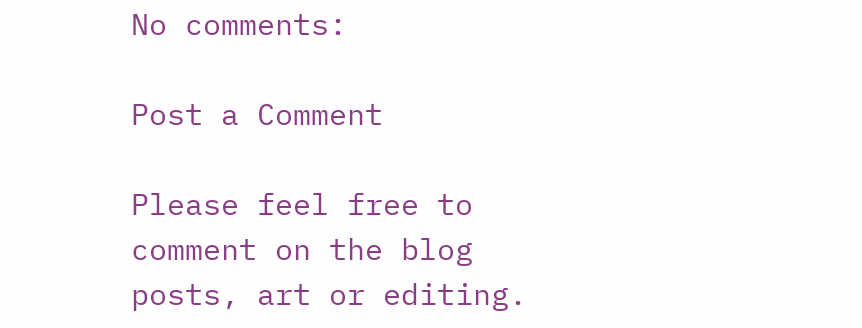No comments:

Post a Comment

Please feel free to comment on the blog posts, art or editing.